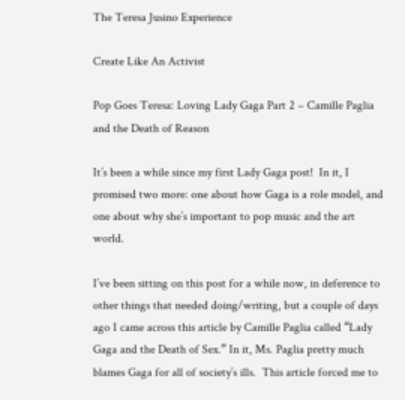The Teresa Jusino Experience

Create Like An Activist

Pop Goes Teresa: Loving Lady Gaga Part 2 – Camille Paglia and the Death of Reason

It’s been a while since my first Lady Gaga post!  In it, I promised two more: one about how Gaga is a role model, and one about why she’s important to pop music and the art world.

I’ve been sitting on this post for a while now, in deference to other things that needed doing/writing, but a couple of days ago I came across this article by Camille Paglia called “Lady Gaga and the Death of Sex.” In it, Ms. Paglia pretty much blames Gaga for all of society’s ills.  This article forced me to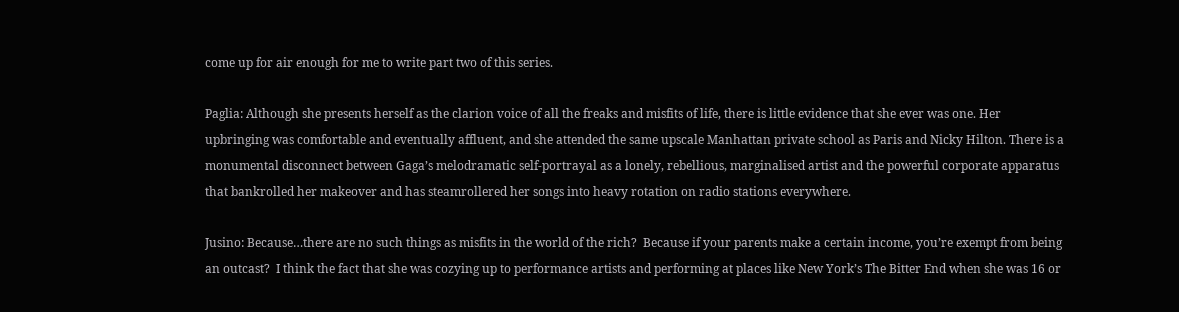come up for air enough for me to write part two of this series.

Paglia: Although she presents herself as the clarion voice of all the freaks and misfits of life, there is little evidence that she ever was one. Her upbringing was comfortable and eventually affluent, and she attended the same upscale Manhattan private school as Paris and Nicky Hilton. There is a monumental disconnect between Gaga’s melodramatic self-portrayal as a lonely, rebellious, marginalised artist and the powerful corporate apparatus that bankrolled her makeover and has steamrollered her songs into heavy rotation on radio stations everywhere.

Jusino: Because…there are no such things as misfits in the world of the rich?  Because if your parents make a certain income, you’re exempt from being an outcast?  I think the fact that she was cozying up to performance artists and performing at places like New York’s The Bitter End when she was 16 or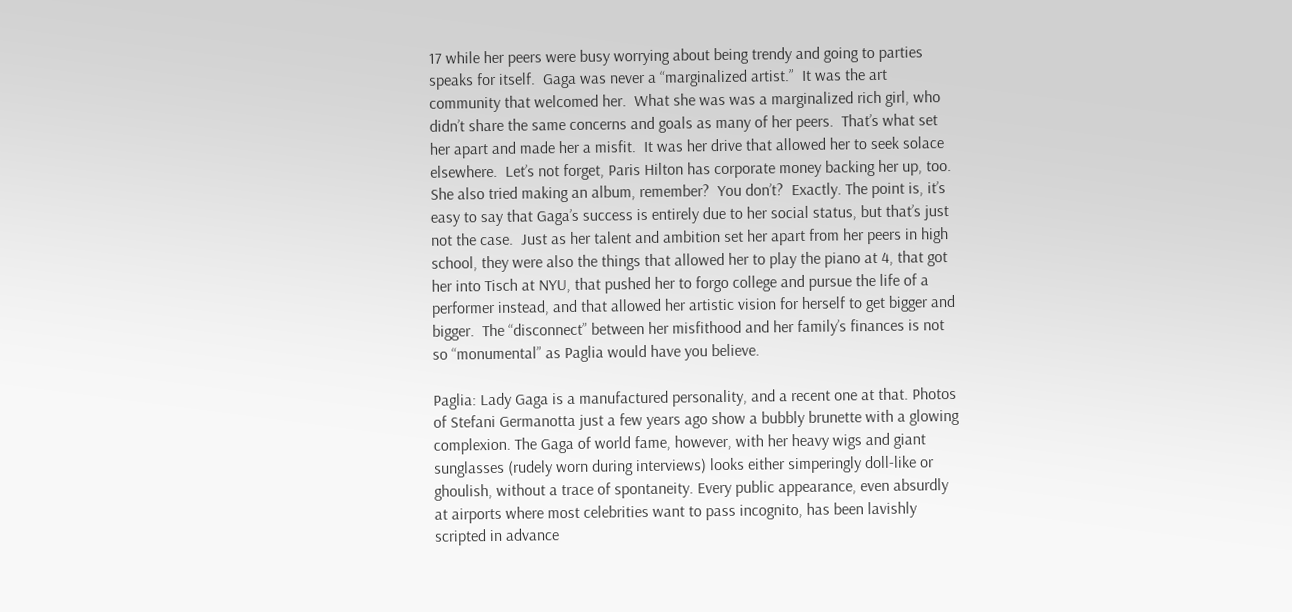17 while her peers were busy worrying about being trendy and going to parties speaks for itself.  Gaga was never a “marginalized artist.”  It was the art community that welcomed her.  What she was was a marginalized rich girl, who didn’t share the same concerns and goals as many of her peers.  That’s what set her apart and made her a misfit.  It was her drive that allowed her to seek solace elsewhere.  Let’s not forget, Paris Hilton has corporate money backing her up, too.  She also tried making an album, remember?  You don’t?  Exactly. The point is, it’s easy to say that Gaga’s success is entirely due to her social status, but that’s just not the case.  Just as her talent and ambition set her apart from her peers in high school, they were also the things that allowed her to play the piano at 4, that got her into Tisch at NYU, that pushed her to forgo college and pursue the life of a performer instead, and that allowed her artistic vision for herself to get bigger and bigger.  The “disconnect” between her misfithood and her family’s finances is not so “monumental” as Paglia would have you believe.

Paglia: Lady Gaga is a manufactured personality, and a recent one at that. Photos of Stefani Germanotta just a few years ago show a bubbly brunette with a glowing complexion. The Gaga of world fame, however, with her heavy wigs and giant sunglasses (rudely worn during interviews) looks either simperingly doll-like or ghoulish, without a trace of spontaneity. Every public appearance, even absurdly at airports where most celebrities want to pass incognito, has been lavishly scripted in advance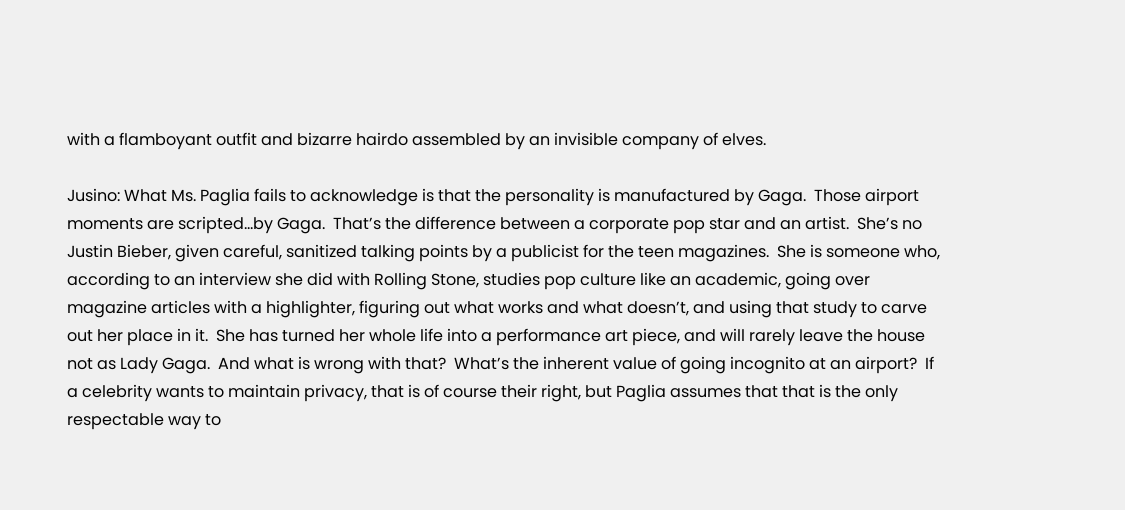with a flamboyant outfit and bizarre hairdo assembled by an invisible company of elves.

Jusino: What Ms. Paglia fails to acknowledge is that the personality is manufactured by Gaga.  Those airport moments are scripted…by Gaga.  That’s the difference between a corporate pop star and an artist.  She’s no Justin Bieber, given careful, sanitized talking points by a publicist for the teen magazines.  She is someone who, according to an interview she did with Rolling Stone, studies pop culture like an academic, going over magazine articles with a highlighter, figuring out what works and what doesn’t, and using that study to carve out her place in it.  She has turned her whole life into a performance art piece, and will rarely leave the house not as Lady Gaga.  And what is wrong with that?  What’s the inherent value of going incognito at an airport?  If a celebrity wants to maintain privacy, that is of course their right, but Paglia assumes that that is the only respectable way to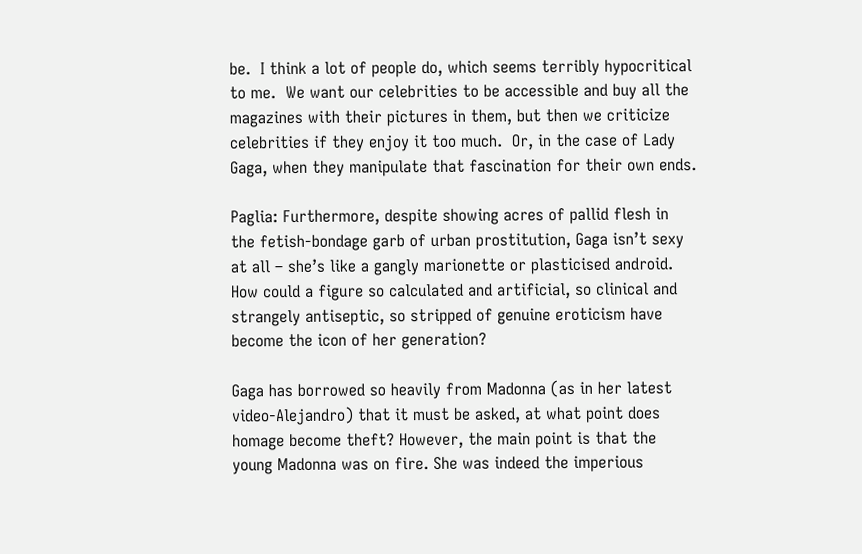be.  I think a lot of people do, which seems terribly hypocritical to me.  We want our celebrities to be accessible and buy all the magazines with their pictures in them, but then we criticize celebrities if they enjoy it too much.  Or, in the case of Lady Gaga, when they manipulate that fascination for their own ends.

Paglia: Furthermore, despite showing acres of pallid flesh in the fetish-bondage garb of urban prostitution, Gaga isn’t sexy at all – she’s like a gangly marionette or plasticised android. How could a figure so calculated and artificial, so clinical and strangely antiseptic, so stripped of genuine eroticism have become the icon of her generation?

Gaga has borrowed so heavily from Madonna (as in her latest video-Alejandro) that it must be asked, at what point does homage become theft? However, the main point is that the young Madonna was on fire. She was indeed the imperious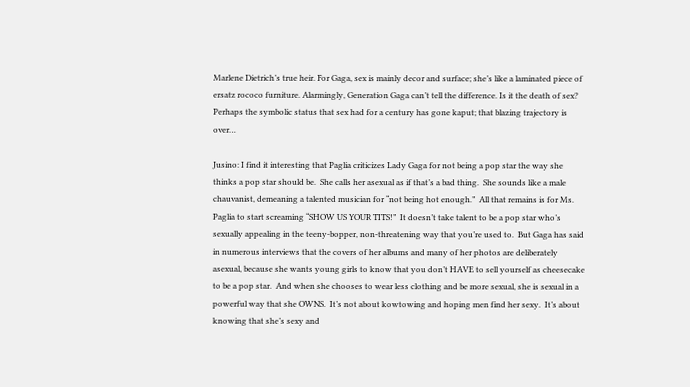Marlene Dietrich’s true heir. For Gaga, sex is mainly decor and surface; she’s like a laminated piece of ersatz rococo furniture. Alarmingly, Generation Gaga can’t tell the difference. Is it the death of sex? Perhaps the symbolic status that sex had for a century has gone kaput; that blazing trajectory is over…

Jusino: I find it interesting that Paglia criticizes Lady Gaga for not being a pop star the way she thinks a pop star should be.  She calls her asexual as if that’s a bad thing.  She sounds like a male chauvanist, demeaning a talented musician for “not being hot enough.”  All that remains is for Ms. Paglia to start screaming “SHOW US YOUR TITS!”  It doesn’t take talent to be a pop star who’s sexually appealing in the teeny-bopper, non-threatening way that you’re used to.  But Gaga has said in numerous interviews that the covers of her albums and many of her photos are deliberately asexual, because she wants young girls to know that you don’t HAVE to sell yourself as cheesecake to be a pop star.  And when she chooses to wear less clothing and be more sexual, she is sexual in a powerful way that she OWNS.  It’s not about kowtowing and hoping men find her sexy.  It’s about knowing that she’s sexy and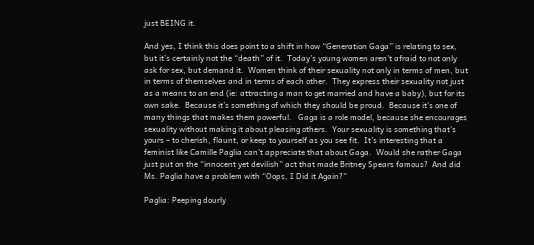just BEING it.

And yes, I think this does point to a shift in how “Generation Gaga” is relating to sex, but it’s certainly not the “death” of it.  Today’s young women aren’t afraid to not only ask for sex, but demand it.  Women think of their sexuality not only in terms of men, but in terms of themselves and in terms of each other.  They express their sexuality not just as a means to an end (ie: attracting a man to get married and have a baby), but for its own sake.  Because it’s something of which they should be proud.  Because it’s one of many things that makes them powerful.   Gaga is a role model, because she encourages sexuality without making it about pleasing others.  Your sexuality is something that’s yours – to cherish, flaunt, or keep to yourself as you see fit.  It’s interesting that a feminist like Camille Paglia can’t appreciate that about Gaga.  Would she rather Gaga just put on the “innocent yet devilish” act that made Britney Spears famous?  And did Ms. Paglia have a problem with “Oops, I Did it Again?”

Paglia: Peeping dourly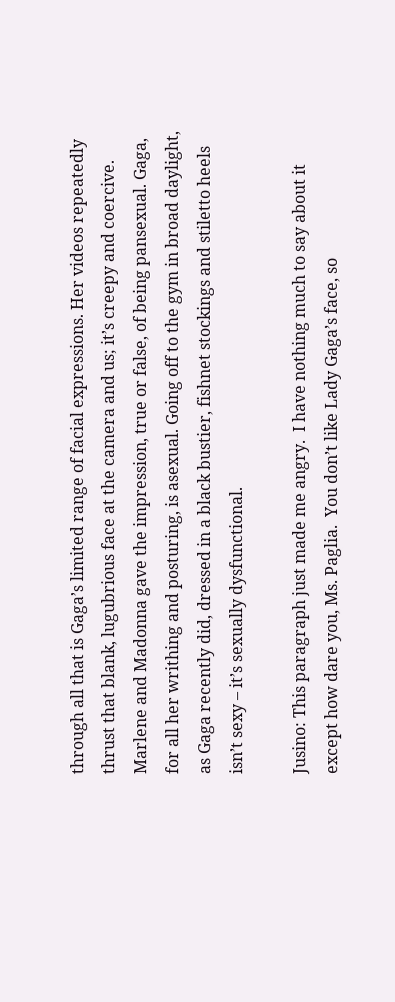through all that is Gaga’s limited range of facial expressions. Her videos repeatedly thrust that blank, lugubrious face at the camera and us; it’s creepy and coercive. Marlene and Madonna gave the impression, true or false, of being pansexual. Gaga, for all her writhing and posturing, is asexual. Going off to the gym in broad daylight, as Gaga recently did, dressed in a black bustier, fishnet stockings and stiletto heels isn’t sexy – it’s sexually dysfunctional.

Jusino: This paragraph just made me angry.  I have nothing much to say about it except how dare you, Ms. Paglia.  You don’t like Lady Gaga’s face, so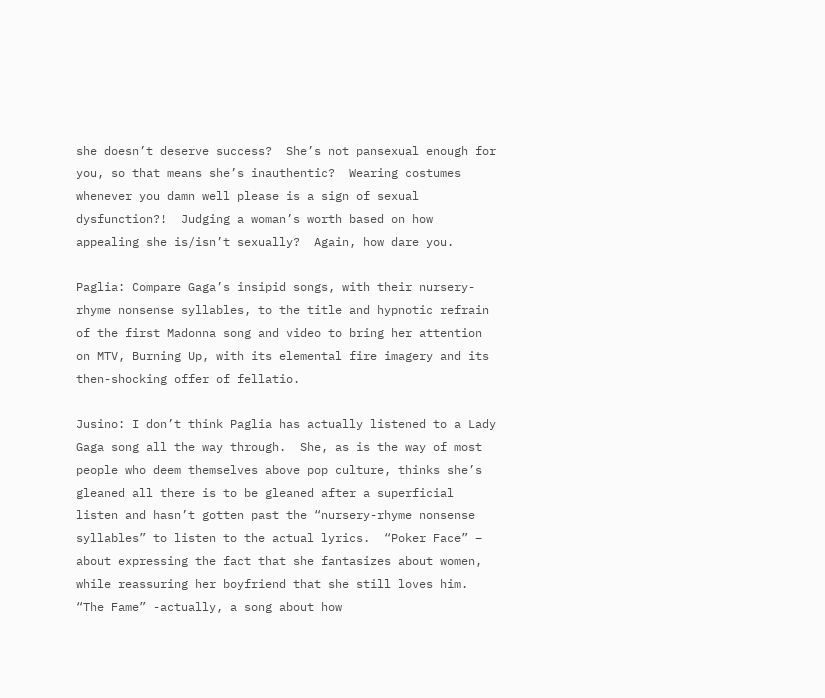she doesn’t deserve success?  She’s not pansexual enough for you, so that means she’s inauthentic?  Wearing costumes whenever you damn well please is a sign of sexual dysfunction?!  Judging a woman’s worth based on how appealing she is/isn’t sexually?  Again, how dare you.

Paglia: Compare Gaga’s insipid songs, with their nursery-rhyme nonsense syllables, to the title and hypnotic refrain of the first Madonna song and video to bring her attention on MTV, Burning Up, with its elemental fire imagery and its then-shocking offer of fellatio.

Jusino: I don’t think Paglia has actually listened to a Lady Gaga song all the way through.  She, as is the way of most people who deem themselves above pop culture, thinks she’s gleaned all there is to be gleaned after a superficial listen and hasn’t gotten past the “nursery-rhyme nonsense syllables” to listen to the actual lyrics.  “Poker Face” – about expressing the fact that she fantasizes about women, while reassuring her boyfriend that she still loves him.  “The Fame” -actually, a song about how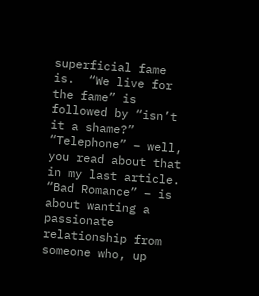superficial fame is.  “We live for the fame” is followed by “isn’t it a shame?”  “Telephone” – well, you read about that in my last article.  “Bad Romance” – is about wanting a passionate relationship from someone who, up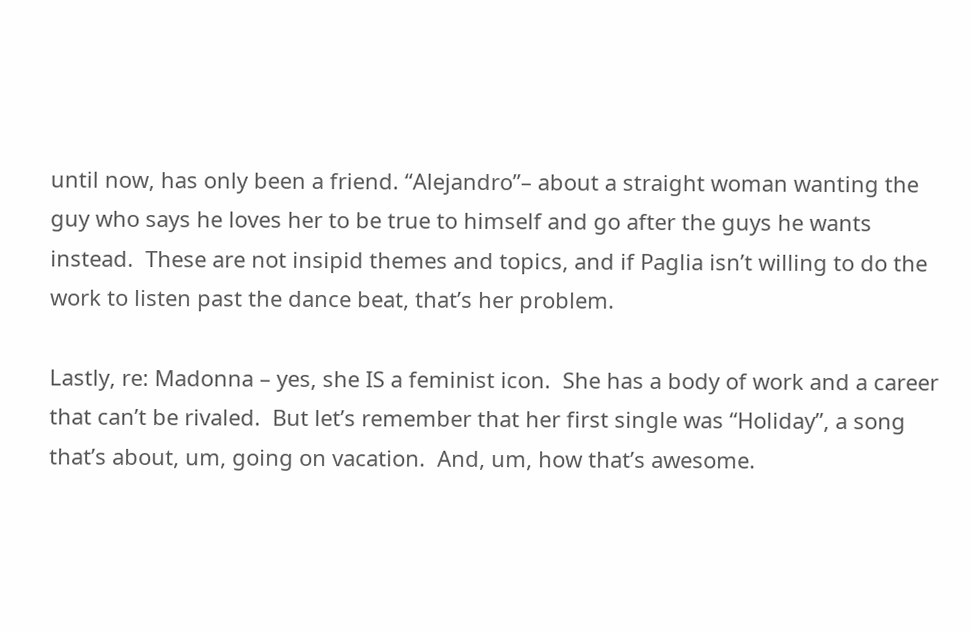until now, has only been a friend. “Alejandro”– about a straight woman wanting the guy who says he loves her to be true to himself and go after the guys he wants instead.  These are not insipid themes and topics, and if Paglia isn’t willing to do the work to listen past the dance beat, that’s her problem.

Lastly, re: Madonna – yes, she IS a feminist icon.  She has a body of work and a career that can’t be rivaled.  But let’s remember that her first single was “Holiday”, a song that’s about, um, going on vacation.  And, um, how that’s awesome.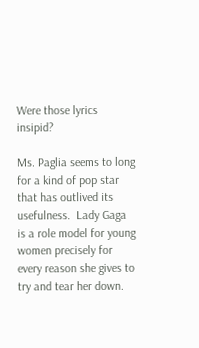Were those lyrics insipid?

Ms. Paglia seems to long for a kind of pop star that has outlived its usefulness.  Lady Gaga is a role model for young women precisely for every reason she gives to try and tear her down.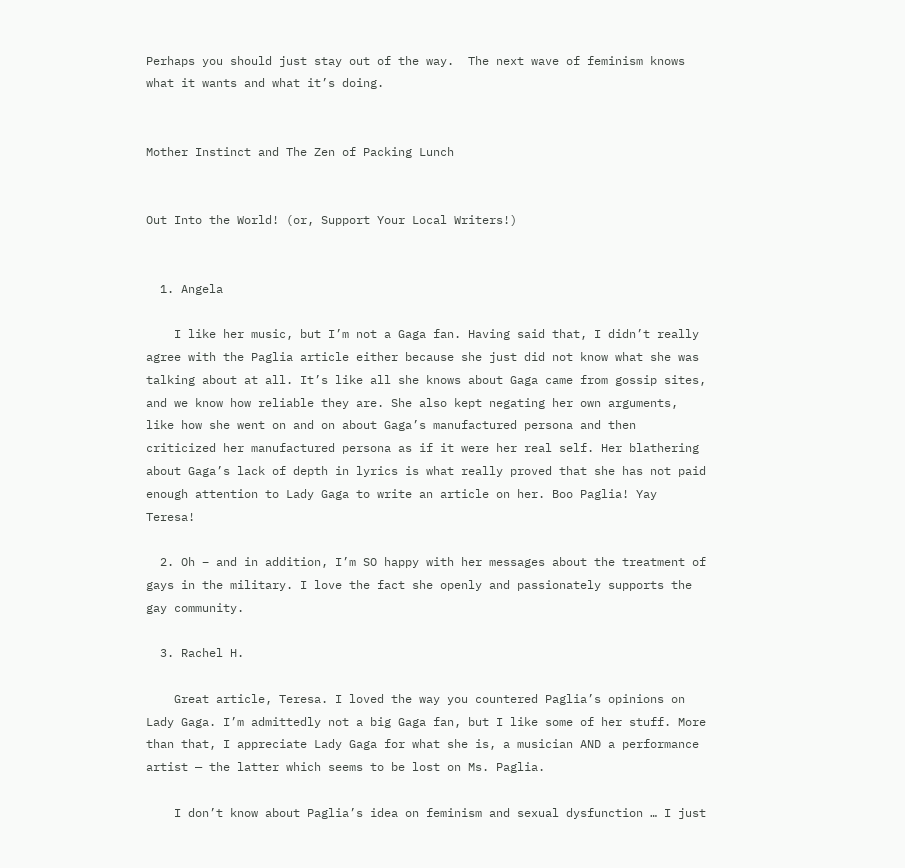Perhaps you should just stay out of the way.  The next wave of feminism knows what it wants and what it’s doing.


Mother Instinct and The Zen of Packing Lunch


Out Into the World! (or, Support Your Local Writers!)


  1. Angela

    I like her music, but I’m not a Gaga fan. Having said that, I didn’t really agree with the Paglia article either because she just did not know what she was talking about at all. It’s like all she knows about Gaga came from gossip sites, and we know how reliable they are. She also kept negating her own arguments, like how she went on and on about Gaga’s manufactured persona and then criticized her manufactured persona as if it were her real self. Her blathering about Gaga’s lack of depth in lyrics is what really proved that she has not paid enough attention to Lady Gaga to write an article on her. Boo Paglia! Yay Teresa!

  2. Oh – and in addition, I’m SO happy with her messages about the treatment of gays in the military. I love the fact she openly and passionately supports the gay community.

  3. Rachel H.

    Great article, Teresa. I loved the way you countered Paglia’s opinions on Lady Gaga. I’m admittedly not a big Gaga fan, but I like some of her stuff. More than that, I appreciate Lady Gaga for what she is, a musician AND a performance artist — the latter which seems to be lost on Ms. Paglia.

    I don’t know about Paglia’s idea on feminism and sexual dysfunction … I just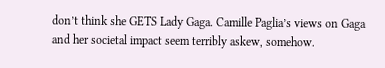don’t think she GETS Lady Gaga. Camille Paglia’s views on Gaga and her societal impact seem terribly askew, somehow.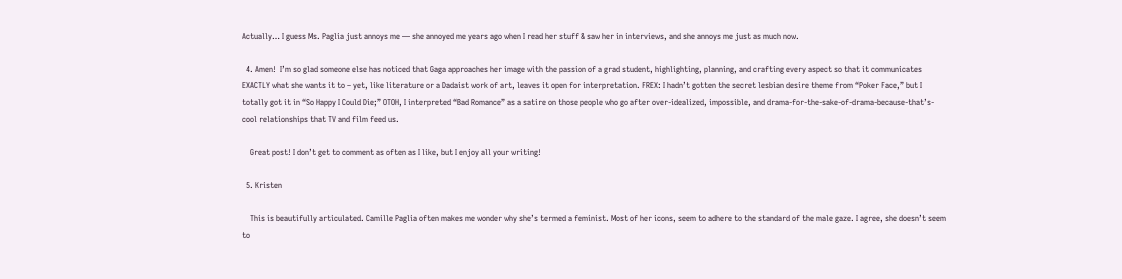Actually… I guess Ms. Paglia just annoys me — she annoyed me years ago when I read her stuff & saw her in interviews, and she annoys me just as much now.

  4. Amen!  I’m so glad someone else has noticed that Gaga approaches her image with the passion of a grad student, highlighting, planning, and crafting every aspect so that it communicates EXACTLY what she wants it to – yet, like literature or a Dadaist work of art, leaves it open for interpretation. FREX: I hadn’t gotten the secret lesbian desire theme from “Poker Face,” but I totally got it in “So Happy I Could Die;” OTOH, I interpreted “Bad Romance” as a satire on those people who go after over-idealized, impossible, and drama-for-the-sake-of-drama-because-that’s-cool relationships that TV and film feed us.

    Great post! I don’t get to comment as often as I like, but I enjoy all your writing!

  5. Kristen

    This is beautifully articulated. Camille Paglia often makes me wonder why she’s termed a feminist. Most of her icons, seem to adhere to the standard of the male gaze. I agree, she doesn’t seem to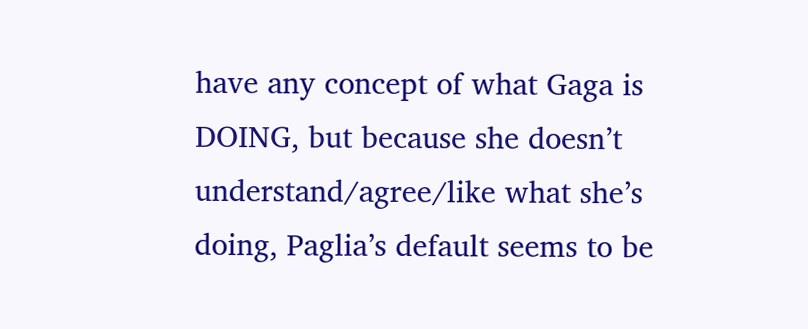have any concept of what Gaga is DOING, but because she doesn’t understand/agree/like what she’s doing, Paglia’s default seems to be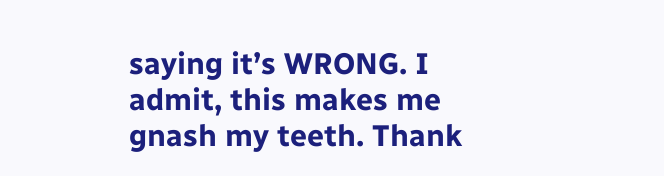saying it’s WRONG. I admit, this makes me gnash my teeth. Thank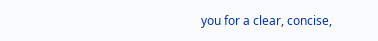you for a clear, concise,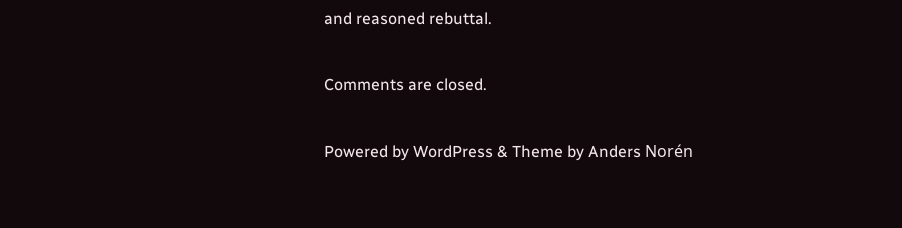and reasoned rebuttal.

Comments are closed.

Powered by WordPress & Theme by Anders Norén